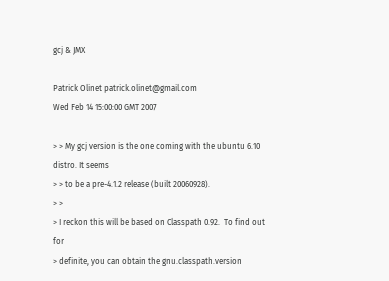gcj & JMX

Patrick Olinet patrick.olinet@gmail.com
Wed Feb 14 15:00:00 GMT 2007

> > My gcj version is the one coming with the ubuntu 6.10 distro. It seems
> > to be a pre-4.1.2 release (built 20060928).
> >
> I reckon this will be based on Classpath 0.92.  To find out for
> definite, you can obtain the gnu.classpath.version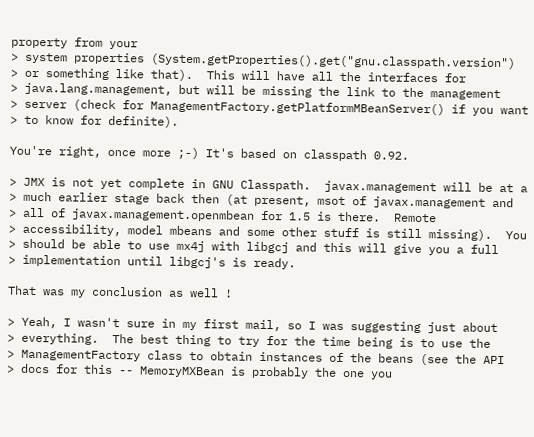property from your
> system properties (System.getProperties().get("gnu.classpath.version")
> or something like that).  This will have all the interfaces for
> java.lang.management, but will be missing the link to the management
> server (check for ManagementFactory.getPlatformMBeanServer() if you want
> to know for definite).

You're right, once more ;-) It's based on classpath 0.92.

> JMX is not yet complete in GNU Classpath.  javax.management will be at a
> much earlier stage back then (at present, msot of javax.management and
> all of javax.management.openmbean for 1.5 is there.  Remote
> accessibility, model mbeans and some other stuff is still missing).  You
> should be able to use mx4j with libgcj and this will give you a full
> implementation until libgcj's is ready.

That was my conclusion as well !

> Yeah, I wasn't sure in my first mail, so I was suggesting just about
> everything.  The best thing to try for the time being is to use the
> ManagementFactory class to obtain instances of the beans (see the API
> docs for this -- MemoryMXBean is probably the one you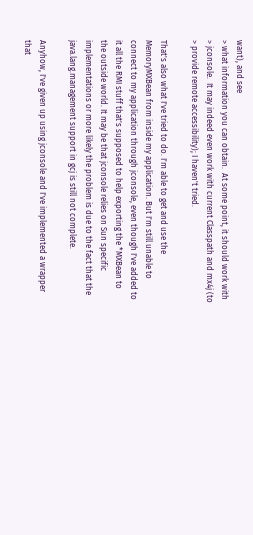want), and see
> what information you can obtain.  At some point, it should work with
> jconsole.  It may indeed even work with current Classpath and mx4j (to
> provide remote accessibility); I haven't tried.

That's also what I've tried to do. I'm able to get and use the
MemoryMXBean from inside my application. But I'm still unable to
connect to my application through jconsole, even though I've added to
it all the RMI stuff that's supposed to help exporting the *MXBean to
the outside world. It may be that jconsole relies on Sun specific
implementations or more likely the problem is due to the fact that the
java.lang.management support in gcj is still not complete.

Anyhow, I've given up using jconsole and I've implemented a wrapper
that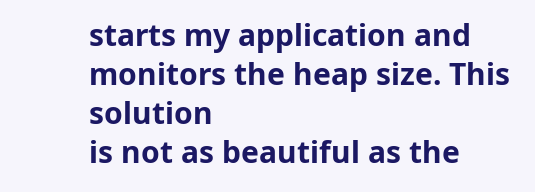starts my application and monitors the heap size. This solution
is not as beautiful as the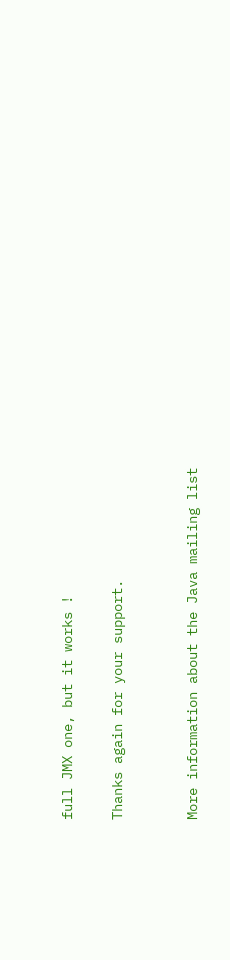full JMX one, but it works !

Thanks again for your support.


More information about the Java mailing list